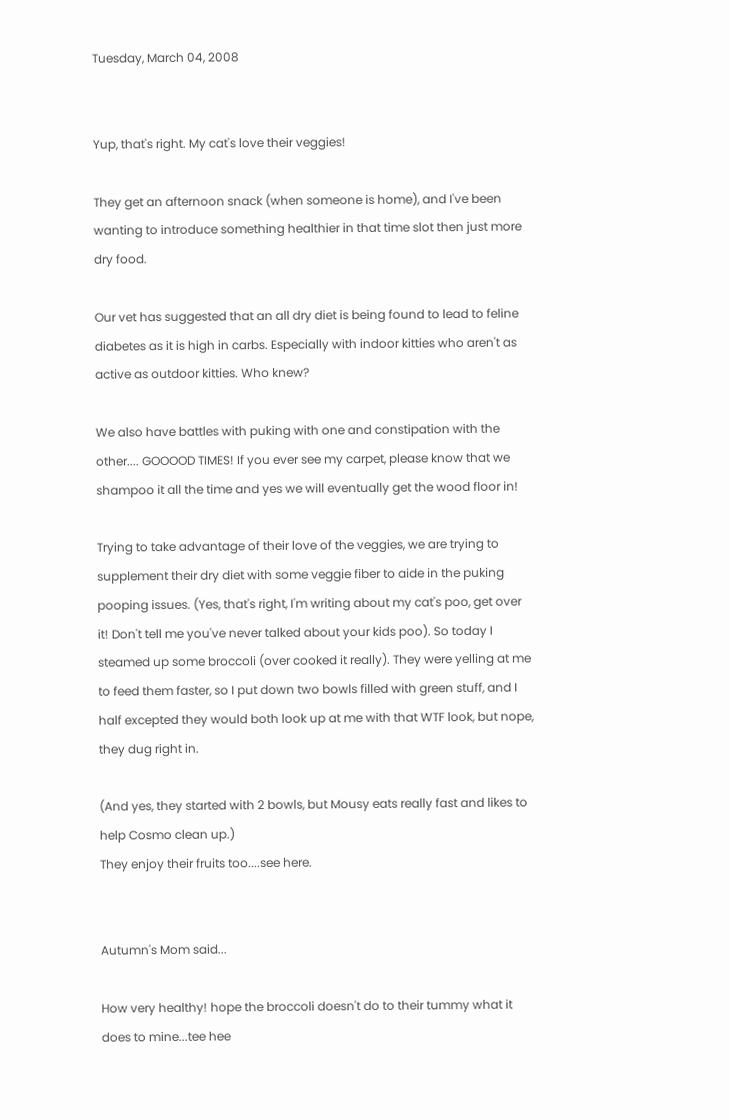Tuesday, March 04, 2008


Yup, that's right. My cat's love their veggies!

They get an afternoon snack (when someone is home), and I've been wanting to introduce something healthier in that time slot then just more dry food.

Our vet has suggested that an all dry diet is being found to lead to feline diabetes as it is high in carbs. Especially with indoor kitties who aren't as active as outdoor kitties. Who knew?

We also have battles with puking with one and constipation with the other.... GOOOOD TIMES! If you ever see my carpet, please know that we shampoo it all the time and yes we will eventually get the wood floor in!

Trying to take advantage of their love of the veggies, we are trying to supplement their dry diet with some veggie fiber to aide in the puking pooping issues. (Yes, that's right, I'm writing about my cat's poo, get over it! Don't tell me you've never talked about your kids poo). So today I steamed up some broccoli (over cooked it really). They were yelling at me to feed them faster, so I put down two bowls filled with green stuff, and I half excepted they would both look up at me with that WTF look, but nope, they dug right in.

(And yes, they started with 2 bowls, but Mousy eats really fast and likes to help Cosmo clean up.)
They enjoy their fruits too....see here.


Autumn's Mom said...

How very healthy! hope the broccoli doesn't do to their tummy what it does to mine...tee hee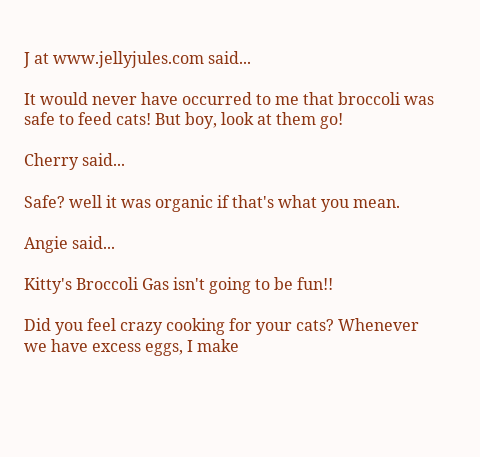J at www.jellyjules.com said...

It would never have occurred to me that broccoli was safe to feed cats! But boy, look at them go!

Cherry said...

Safe? well it was organic if that's what you mean.

Angie said...

Kitty's Broccoli Gas isn't going to be fun!!

Did you feel crazy cooking for your cats? Whenever we have excess eggs, I make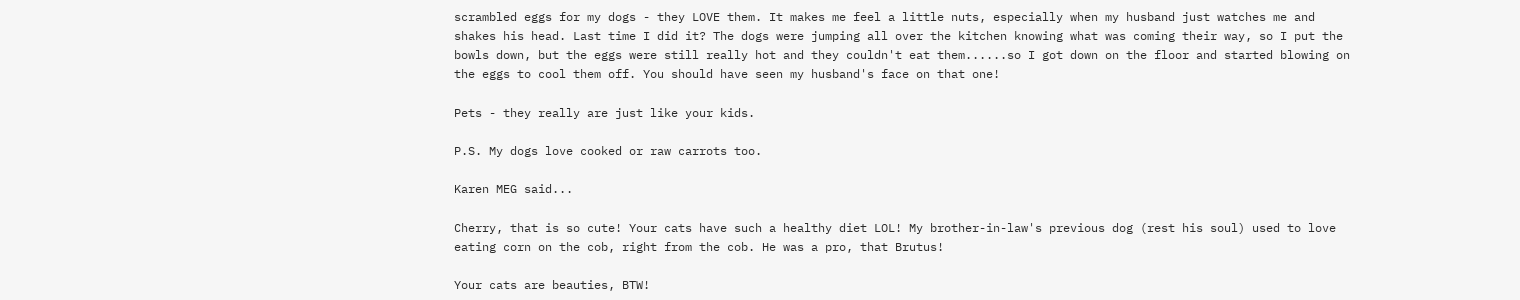scrambled eggs for my dogs - they LOVE them. It makes me feel a little nuts, especially when my husband just watches me and shakes his head. Last time I did it? The dogs were jumping all over the kitchen knowing what was coming their way, so I put the bowls down, but the eggs were still really hot and they couldn't eat them......so I got down on the floor and started blowing on the eggs to cool them off. You should have seen my husband's face on that one!

Pets - they really are just like your kids.

P.S. My dogs love cooked or raw carrots too.

Karen MEG said...

Cherry, that is so cute! Your cats have such a healthy diet LOL! My brother-in-law's previous dog (rest his soul) used to love eating corn on the cob, right from the cob. He was a pro, that Brutus!

Your cats are beauties, BTW!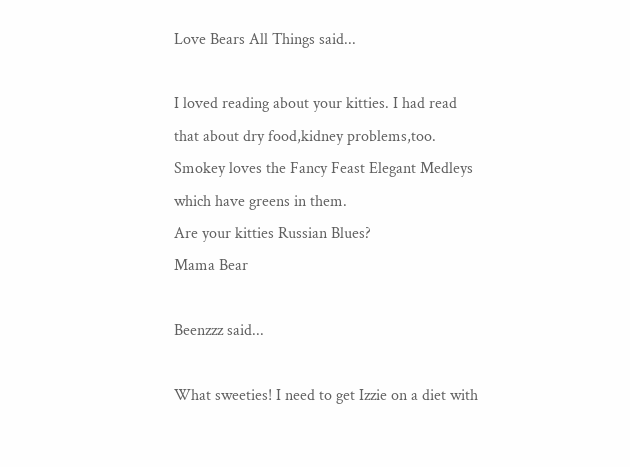Love Bears All Things said...

I loved reading about your kitties. I had read that about dry food,kidney problems,too.
Smokey loves the Fancy Feast Elegant Medleys which have greens in them.
Are your kitties Russian Blues?
Mama Bear

Beenzzz said...

What sweeties! I need to get Izzie on a diet with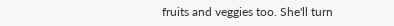fruits and veggies too. She'll turn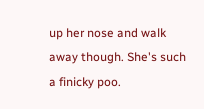up her nose and walk away though. She's such a finicky poo.